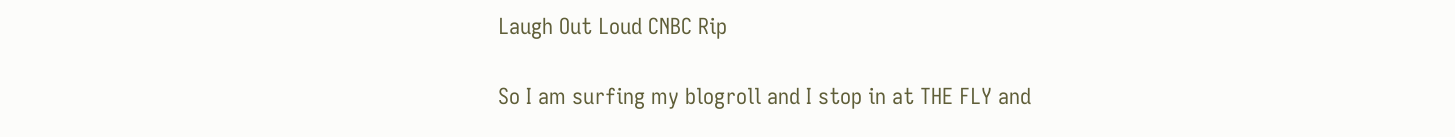Laugh Out Loud CNBC Rip

So I am surfing my blogroll and I stop in at THE FLY and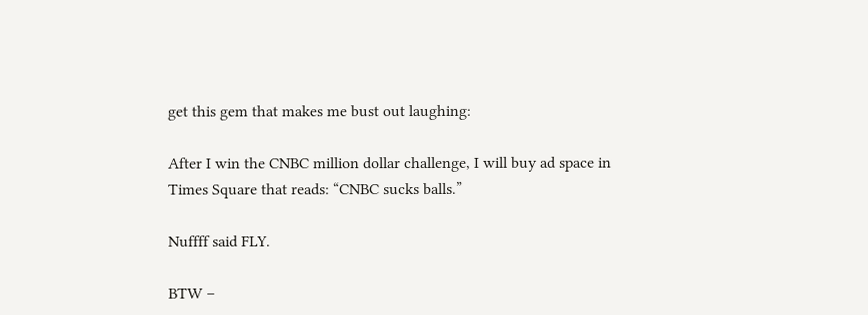get this gem that makes me bust out laughing:

After I win the CNBC million dollar challenge, I will buy ad space in Times Square that reads: “CNBC sucks balls.”

Nuffff said FLY.

BTW –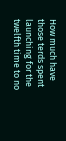How much have those terds spent launching for the twelfth time to no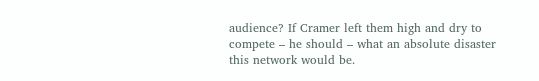audience? If Cramer left them high and dry to compete – he should – what an absolute disaster this network would be.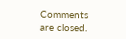Comments are closed.